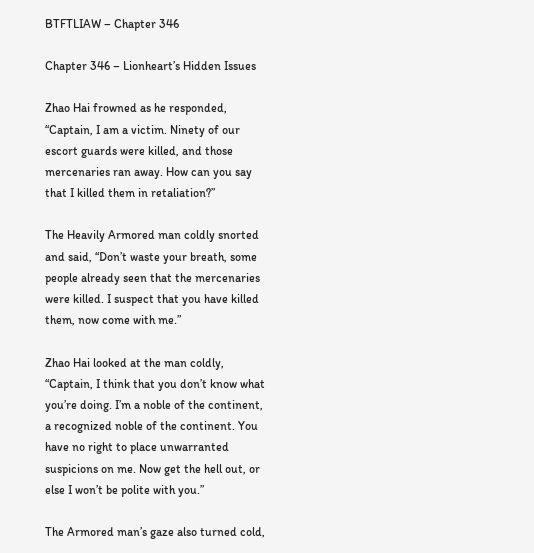BTFTLIAW – Chapter 346

Chapter 346 – Lionheart’s Hidden Issues

Zhao Hai frowned as he responded, “Captain, I am a victim. Ninety of our escort guards were killed, and those mercenaries ran away. How can you say that I killed them in retaliation?”

The Heavily Armored man coldly snorted and said, “Don’t waste your breath, some people already seen that the mercenaries were killed. I suspect that you have killed them, now come with me.”

Zhao Hai looked at the man coldly, “Captain, I think that you don’t know what you’re doing. I’m a noble of the continent, a recognized noble of the continent. You have no right to place unwarranted suspicions on me. Now get the hell out, or else I won’t be polite with you.”

The Armored man’s gaze also turned cold,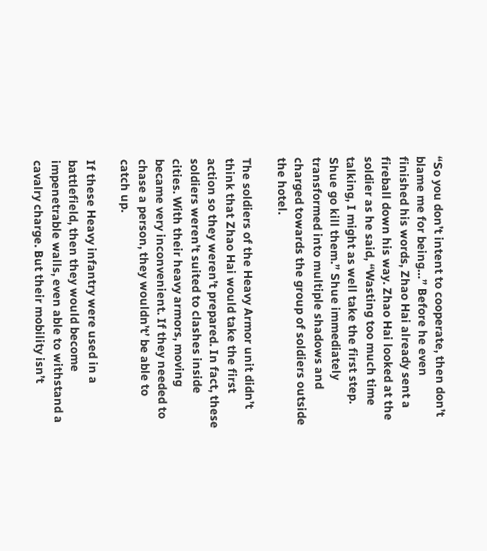“So you don’t intent to cooperate, then don’t blame me for being…” Before he even finished his words, Zhao Hai already sent a fireball down his way. Zhao Hai looked at the soldier as he said, “Wasting too much time talking, I might as well take the first step. Shue go kill them.” Shue immediately transformed into multiple shadows and charged towards the group of soldiers outside the hotel.

The soldiers of the Heavy Armor unit didn’t think that Zhao Hai would take the first action so they weren’t prepared. In fact, these soldiers weren’t suited to clashes inside cities. With their heavy armors, moving became very inconvenient. If they needed to chase a person, they wouldn’t’ be able to catch up.

If these Heavy infantry were used in a battlefield, then they would become impenetrable walls, even able to withstand a cavalry charge. But their mobility isn’t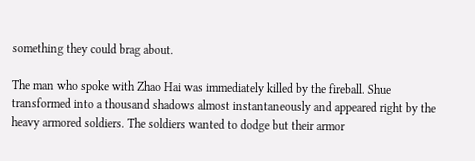something they could brag about.

The man who spoke with Zhao Hai was immediately killed by the fireball. Shue transformed into a thousand shadows almost instantaneously and appeared right by the heavy armored soldiers. The soldiers wanted to dodge but their armor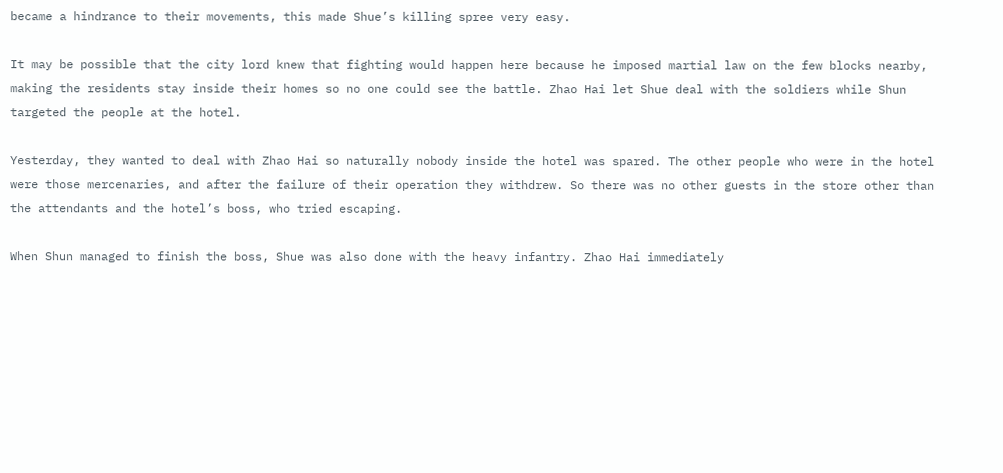became a hindrance to their movements, this made Shue’s killing spree very easy.

It may be possible that the city lord knew that fighting would happen here because he imposed martial law on the few blocks nearby, making the residents stay inside their homes so no one could see the battle. Zhao Hai let Shue deal with the soldiers while Shun targeted the people at the hotel.

Yesterday, they wanted to deal with Zhao Hai so naturally nobody inside the hotel was spared. The other people who were in the hotel were those mercenaries, and after the failure of their operation they withdrew. So there was no other guests in the store other than the attendants and the hotel’s boss, who tried escaping.

When Shun managed to finish the boss, Shue was also done with the heavy infantry. Zhao Hai immediately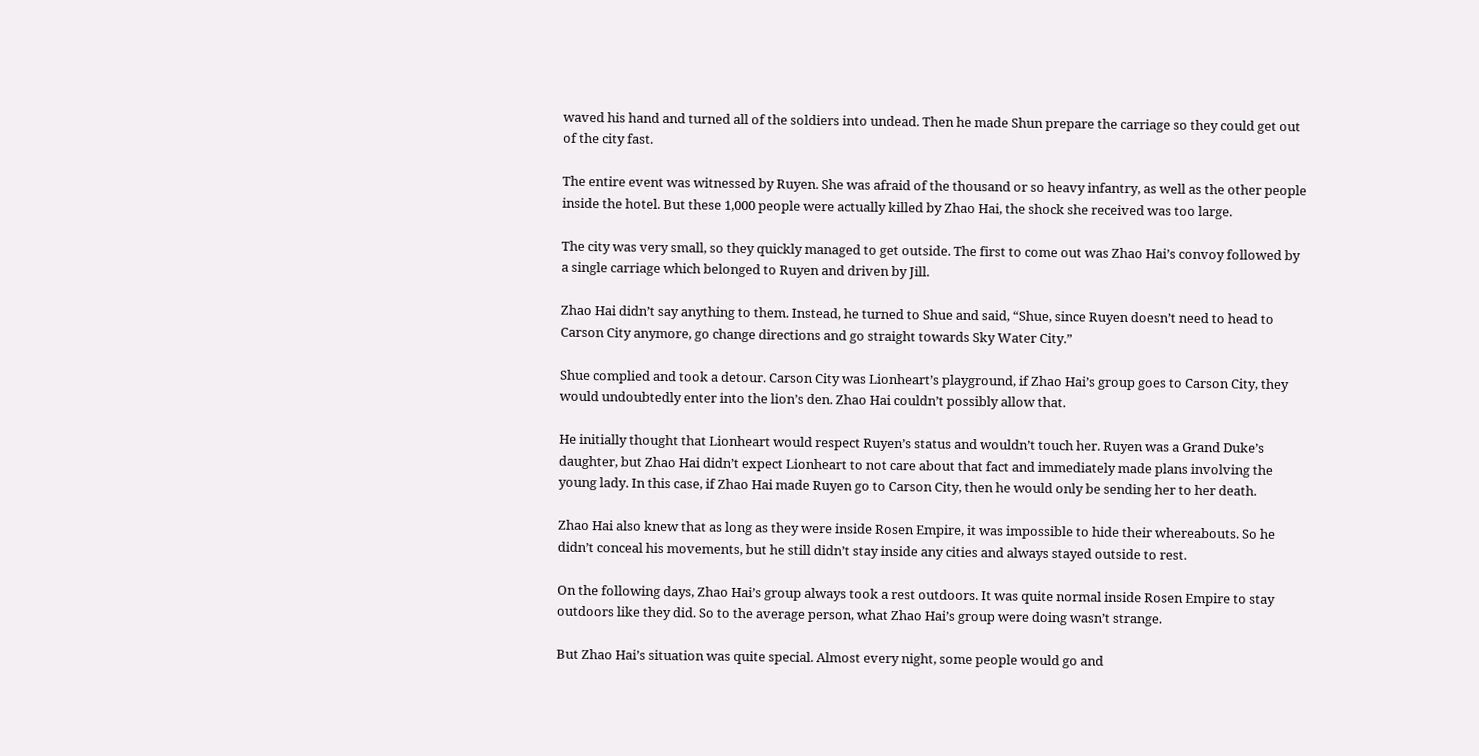waved his hand and turned all of the soldiers into undead. Then he made Shun prepare the carriage so they could get out of the city fast.

The entire event was witnessed by Ruyen. She was afraid of the thousand or so heavy infantry, as well as the other people inside the hotel. But these 1,000 people were actually killed by Zhao Hai, the shock she received was too large.

The city was very small, so they quickly managed to get outside. The first to come out was Zhao Hai’s convoy followed by a single carriage which belonged to Ruyen and driven by Jill.

Zhao Hai didn’t say anything to them. Instead, he turned to Shue and said, “Shue, since Ruyen doesn’t need to head to Carson City anymore, go change directions and go straight towards Sky Water City.”

Shue complied and took a detour. Carson City was Lionheart’s playground, if Zhao Hai’s group goes to Carson City, they would undoubtedly enter into the lion’s den. Zhao Hai couldn’t possibly allow that.

He initially thought that Lionheart would respect Ruyen’s status and wouldn’t touch her. Ruyen was a Grand Duke’s daughter, but Zhao Hai didn’t expect Lionheart to not care about that fact and immediately made plans involving the young lady. In this case, if Zhao Hai made Ruyen go to Carson City, then he would only be sending her to her death.

Zhao Hai also knew that as long as they were inside Rosen Empire, it was impossible to hide their whereabouts. So he didn’t conceal his movements, but he still didn’t stay inside any cities and always stayed outside to rest.

On the following days, Zhao Hai’s group always took a rest outdoors. It was quite normal inside Rosen Empire to stay outdoors like they did. So to the average person, what Zhao Hai’s group were doing wasn’t strange.

But Zhao Hai’s situation was quite special. Almost every night, some people would go and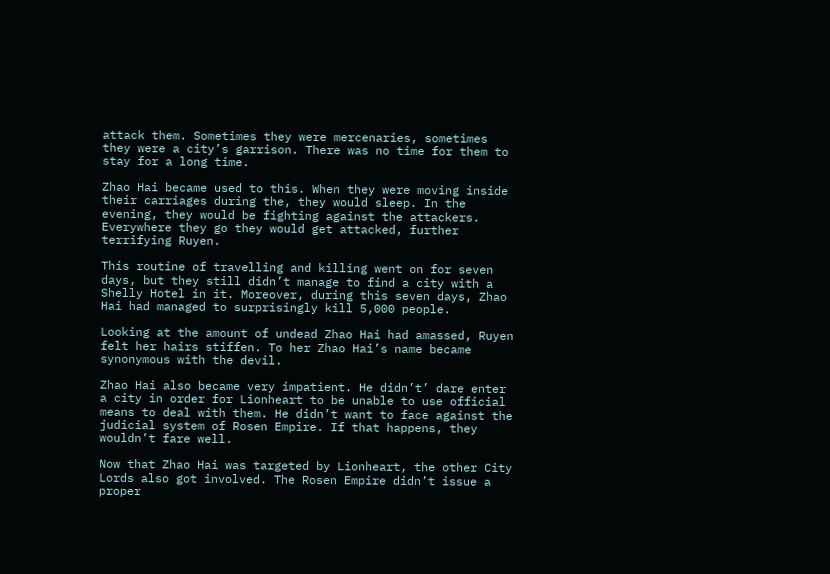attack them. Sometimes they were mercenaries, sometimes they were a city’s garrison. There was no time for them to stay for a long time.

Zhao Hai became used to this. When they were moving inside their carriages during the, they would sleep. In the evening, they would be fighting against the attackers. Everywhere they go they would get attacked, further terrifying Ruyen.

This routine of travelling and killing went on for seven days, but they still didn’t manage to find a city with a Shelly Hotel in it. Moreover, during this seven days, Zhao Hai had managed to surprisingly kill 5,000 people.

Looking at the amount of undead Zhao Hai had amassed, Ruyen felt her hairs stiffen. To her Zhao Hai’s name became synonymous with the devil.

Zhao Hai also became very impatient. He didn’t’ dare enter a city in order for Lionheart to be unable to use official means to deal with them. He didn’t want to face against the judicial system of Rosen Empire. If that happens, they wouldn’t fare well.

Now that Zhao Hai was targeted by Lionheart, the other City Lords also got involved. The Rosen Empire didn’t issue a proper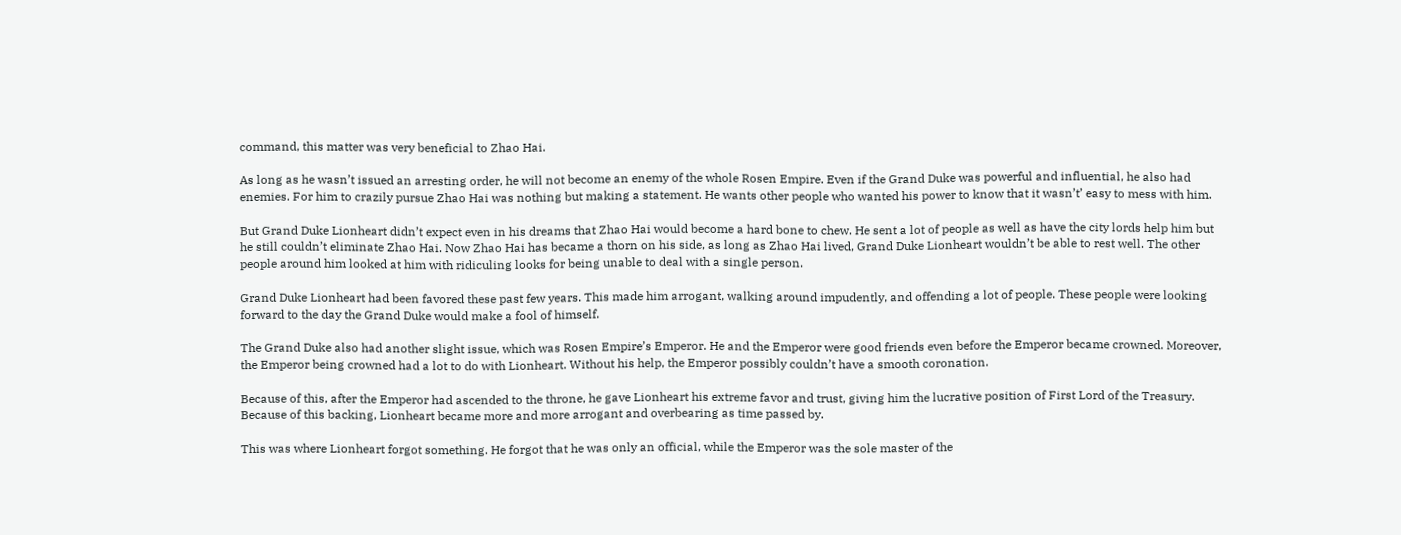command, this matter was very beneficial to Zhao Hai.

As long as he wasn’t issued an arresting order, he will not become an enemy of the whole Rosen Empire. Even if the Grand Duke was powerful and influential, he also had enemies. For him to crazily pursue Zhao Hai was nothing but making a statement. He wants other people who wanted his power to know that it wasn’t’ easy to mess with him.

But Grand Duke Lionheart didn’t expect even in his dreams that Zhao Hai would become a hard bone to chew. He sent a lot of people as well as have the city lords help him but he still couldn’t eliminate Zhao Hai. Now Zhao Hai has became a thorn on his side, as long as Zhao Hai lived, Grand Duke Lionheart wouldn’t be able to rest well. The other people around him looked at him with ridiculing looks for being unable to deal with a single person.

Grand Duke Lionheart had been favored these past few years. This made him arrogant, walking around impudently, and offending a lot of people. These people were looking forward to the day the Grand Duke would make a fool of himself.

The Grand Duke also had another slight issue, which was Rosen Empire’s Emperor. He and the Emperor were good friends even before the Emperor became crowned. Moreover, the Emperor being crowned had a lot to do with Lionheart. Without his help, the Emperor possibly couldn’t have a smooth coronation.

Because of this, after the Emperor had ascended to the throne, he gave Lionheart his extreme favor and trust, giving him the lucrative position of First Lord of the Treasury. Because of this backing, Lionheart became more and more arrogant and overbearing as time passed by.

This was where Lionheart forgot something. He forgot that he was only an official, while the Emperor was the sole master of the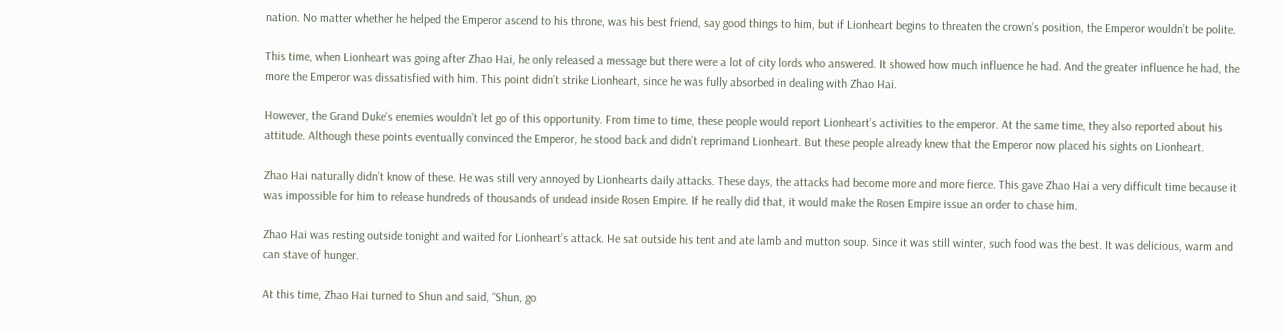nation. No matter whether he helped the Emperor ascend to his throne, was his best friend, say good things to him, but if Lionheart begins to threaten the crown’s position, the Emperor wouldn’t be polite.

This time, when Lionheart was going after Zhao Hai, he only released a message but there were a lot of city lords who answered. It showed how much influence he had. And the greater influence he had, the more the Emperor was dissatisfied with him. This point didn’t strike Lionheart, since he was fully absorbed in dealing with Zhao Hai.

However, the Grand Duke’s enemies wouldn’t let go of this opportunity. From time to time, these people would report Lionheart’s activities to the emperor. At the same time, they also reported about his attitude. Although these points eventually convinced the Emperor, he stood back and didn’t reprimand Lionheart. But these people already knew that the Emperor now placed his sights on Lionheart.

Zhao Hai naturally didn’t know of these. He was still very annoyed by Lionhearts daily attacks. These days, the attacks had become more and more fierce. This gave Zhao Hai a very difficult time because it was impossible for him to release hundreds of thousands of undead inside Rosen Empire. If he really did that, it would make the Rosen Empire issue an order to chase him.

Zhao Hai was resting outside tonight and waited for Lionheart’s attack. He sat outside his tent and ate lamb and mutton soup. Since it was still winter, such food was the best. It was delicious, warm and can stave of hunger.

At this time, Zhao Hai turned to Shun and said, “Shun, go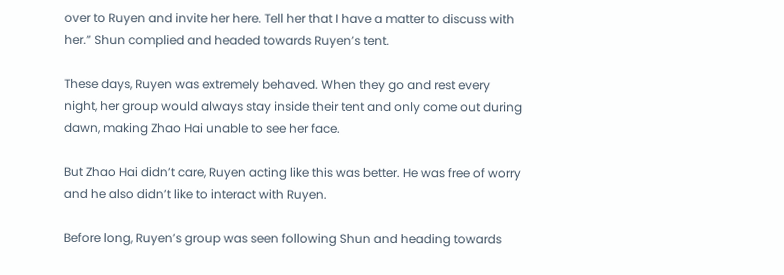over to Ruyen and invite her here. Tell her that I have a matter to discuss with her.” Shun complied and headed towards Ruyen’s tent.

These days, Ruyen was extremely behaved. When they go and rest every night, her group would always stay inside their tent and only come out during dawn, making Zhao Hai unable to see her face.

But Zhao Hai didn’t care, Ruyen acting like this was better. He was free of worry and he also didn’t like to interact with Ruyen.

Before long, Ruyen’s group was seen following Shun and heading towards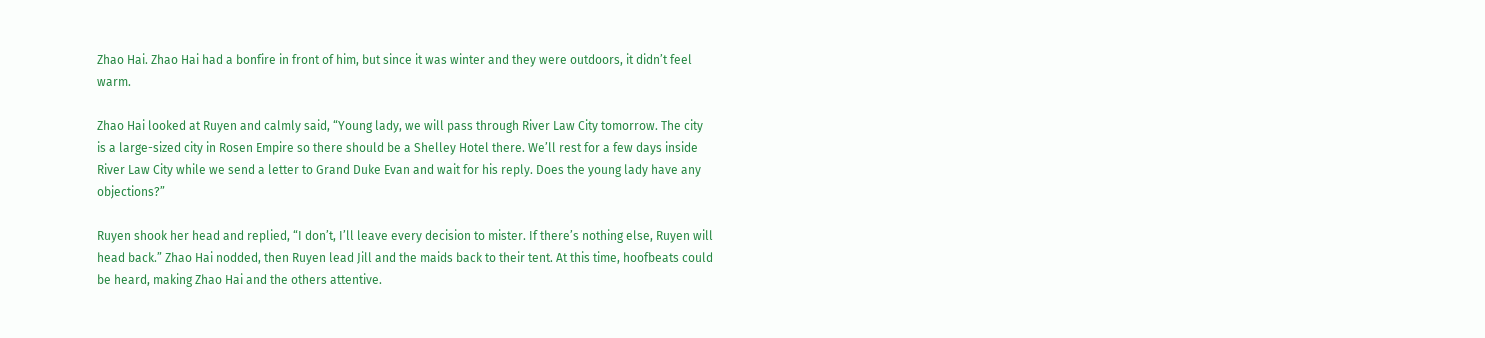Zhao Hai. Zhao Hai had a bonfire in front of him, but since it was winter and they were outdoors, it didn’t feel warm.

Zhao Hai looked at Ruyen and calmly said, “Young lady, we will pass through River Law City tomorrow. The city is a large-sized city in Rosen Empire so there should be a Shelley Hotel there. We’ll rest for a few days inside River Law City while we send a letter to Grand Duke Evan and wait for his reply. Does the young lady have any objections?”

Ruyen shook her head and replied, “I don’t, I’ll leave every decision to mister. If there’s nothing else, Ruyen will head back.” Zhao Hai nodded, then Ruyen lead Jill and the maids back to their tent. At this time, hoofbeats could be heard, making Zhao Hai and the others attentive.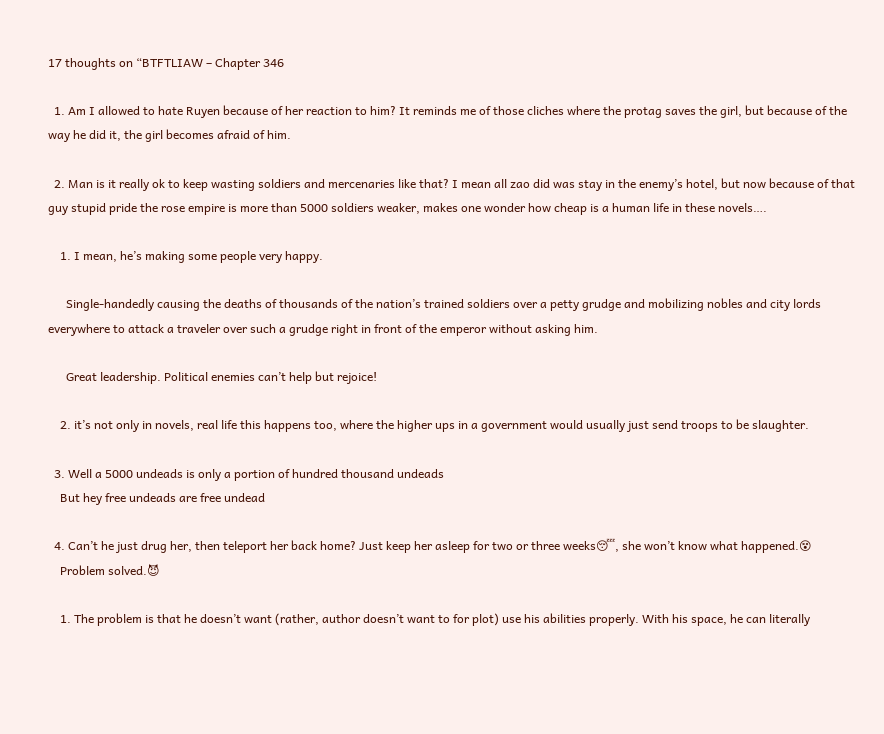17 thoughts on “BTFTLIAW – Chapter 346

  1. Am I allowed to hate Ruyen because of her reaction to him? It reminds me of those cliches where the protag saves the girl, but because of the way he did it, the girl becomes afraid of him.

  2. Man is it really ok to keep wasting soldiers and mercenaries like that? I mean all zao did was stay in the enemy’s hotel, but now because of that guy stupid pride the rose empire is more than 5000 soldiers weaker, makes one wonder how cheap is a human life in these novels….

    1. I mean, he’s making some people very happy.

      Single-handedly causing the deaths of thousands of the nation’s trained soldiers over a petty grudge and mobilizing nobles and city lords everywhere to attack a traveler over such a grudge right in front of the emperor without asking him.

      Great leadership. Political enemies can’t help but rejoice!

    2. it’s not only in novels, real life this happens too, where the higher ups in a government would usually just send troops to be slaughter.

  3. Well a 5000 undeads is only a portion of hundred thousand undeads
    But hey free undeads are free undead

  4. Can’t he just drug her, then teleport her back home? Just keep her asleep for two or three weeks😴, she won’t know what happened.😵
    Problem solved.😈

    1. The problem is that he doesn’t want (rather, author doesn’t want to for plot) use his abilities properly. With his space, he can literally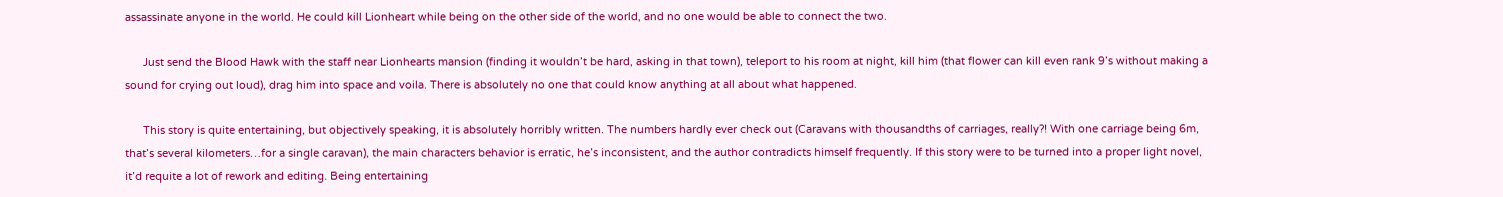assassinate anyone in the world. He could kill Lionheart while being on the other side of the world, and no one would be able to connect the two.

      Just send the Blood Hawk with the staff near Lionhearts mansion (finding it wouldn’t be hard, asking in that town), teleport to his room at night, kill him (that flower can kill even rank 9’s without making a sound for crying out loud), drag him into space and voila. There is absolutely no one that could know anything at all about what happened.

      This story is quite entertaining, but objectively speaking, it is absolutely horribly written. The numbers hardly ever check out (Caravans with thousandths of carriages, really?! With one carriage being 6m, that’s several kilometers…for a single caravan), the main characters behavior is erratic, he’s inconsistent, and the author contradicts himself frequently. If this story were to be turned into a proper light novel, it’d requite a lot of rework and editing. Being entertaining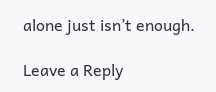alone just isn’t enough.

Leave a Reply